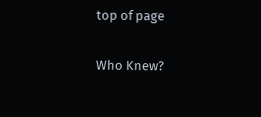top of page

Who Knew?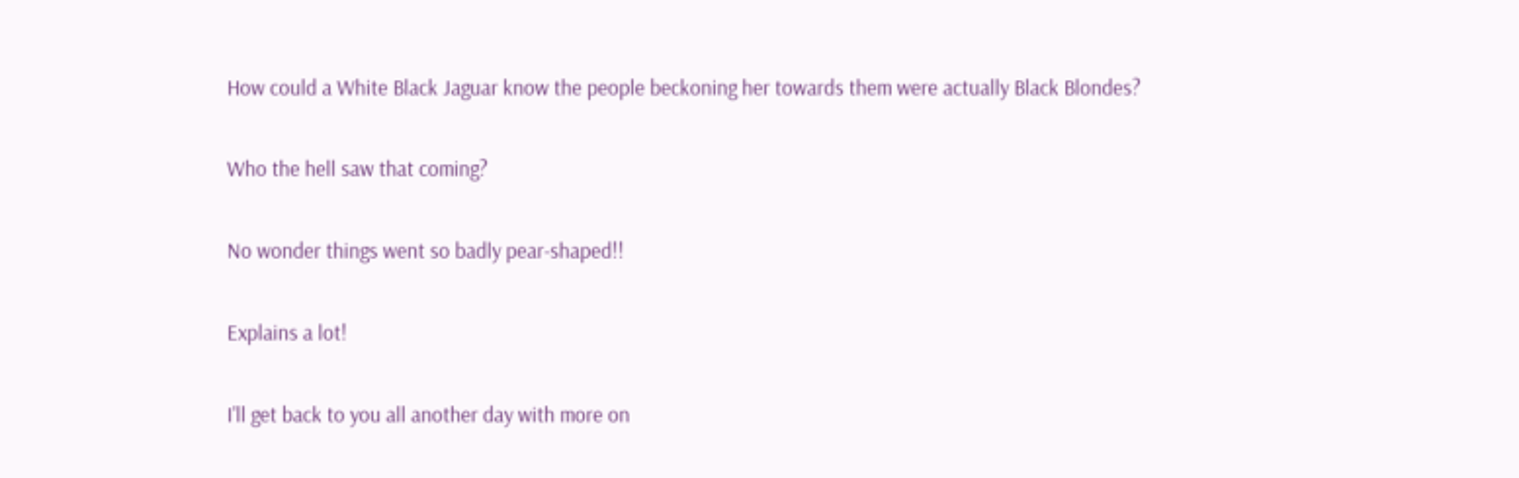How could a White Black Jaguar know the people beckoning her towards them were actually Black Blondes?

Who the hell saw that coming?

No wonder things went so badly pear-shaped!!

Explains a lot!

I'll get back to you all another day with more on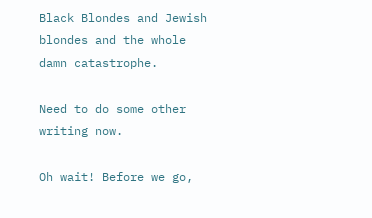Black Blondes and Jewish blondes and the whole damn catastrophe.

Need to do some other writing now.

Oh wait! Before we go,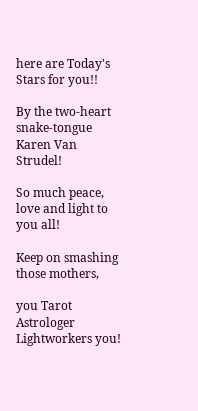here are Today's Stars for you!!

By the two-heart snake-tongue Karen Van Strudel!

So much peace, love and light to you all!

Keep on smashing those mothers,

you Tarot Astrologer Lightworkers you!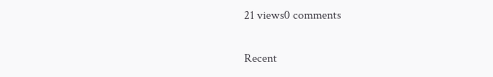21 views0 comments

Recent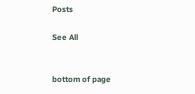Posts

See All


bottom of page